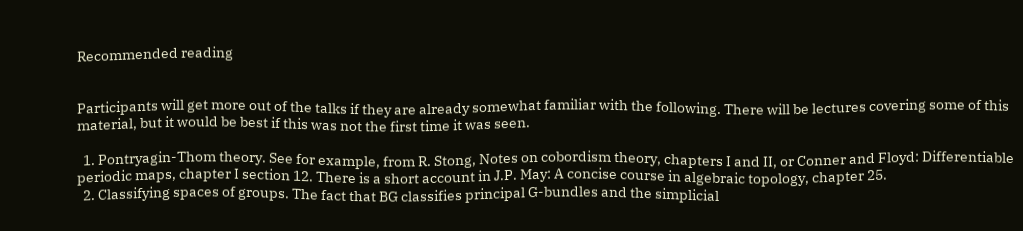Recommended reading


Participants will get more out of the talks if they are already somewhat familiar with the following. There will be lectures covering some of this material, but it would be best if this was not the first time it was seen.

  1. Pontryagin-Thom theory. See for example, from R. Stong, Notes on cobordism theory, chapters I and II, or Conner and Floyd: Differentiable periodic maps, chapter I section 12. There is a short account in J.P. May: A concise course in algebraic topology, chapter 25.
  2. Classifying spaces of groups. The fact that BG classifies principal G-bundles and the simplicial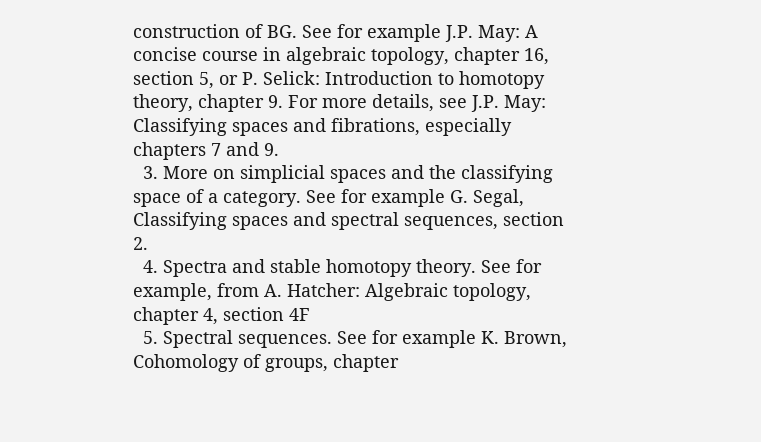construction of BG. See for example J.P. May: A concise course in algebraic topology, chapter 16, section 5, or P. Selick: Introduction to homotopy theory, chapter 9. For more details, see J.P. May: Classifying spaces and fibrations, especially chapters 7 and 9.
  3. More on simplicial spaces and the classifying space of a category. See for example G. Segal, Classifying spaces and spectral sequences, section 2.
  4. Spectra and stable homotopy theory. See for example, from A. Hatcher: Algebraic topology, chapter 4, section 4F
  5. Spectral sequences. See for example K. Brown, Cohomology of groups, chapter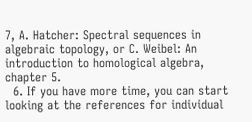7, A. Hatcher: Spectral sequences in algebraic topology, or C. Weibel: An introduction to homological algebra, chapter 5.
  6. If you have more time, you can start looking at the references for individual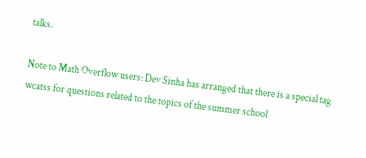talks.

Note to Math Overflow users: Dev Sinha has arranged that there is a special tag wcatss for questions related to the topics of the summer school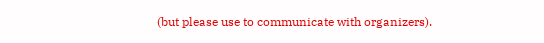(but please use to communicate with organizers).